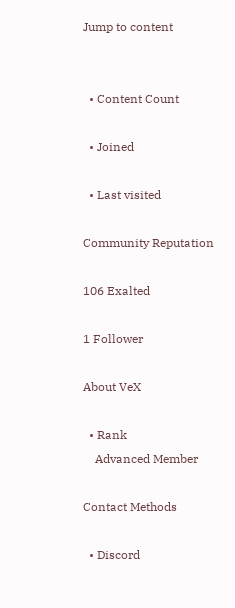Jump to content


  • Content Count

  • Joined

  • Last visited

Community Reputation

106 Exalted

1 Follower

About VeX

  • Rank
    Advanced Member

Contact Methods

  • Discord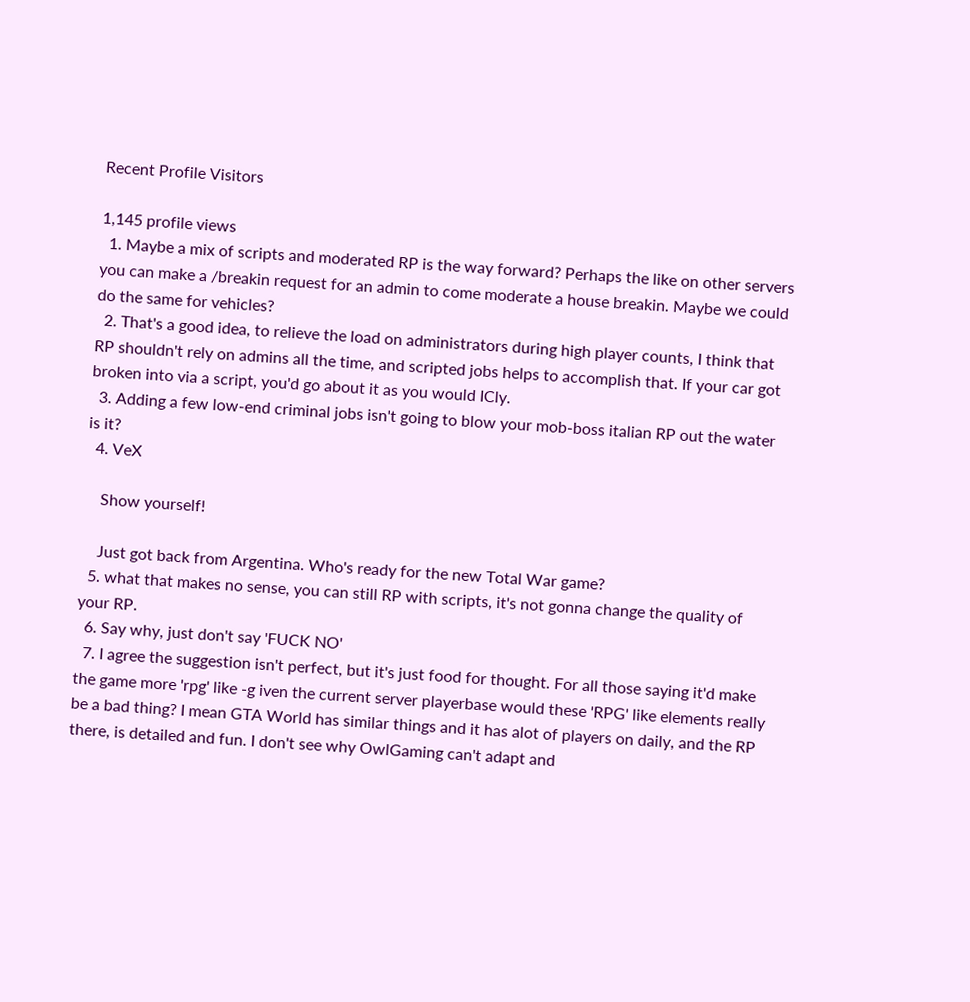Recent Profile Visitors

1,145 profile views
  1. Maybe a mix of scripts and moderated RP is the way forward? Perhaps the like on other servers you can make a /breakin request for an admin to come moderate a house breakin. Maybe we could do the same for vehicles?
  2. That's a good idea, to relieve the load on administrators during high player counts, I think that RP shouldn't rely on admins all the time, and scripted jobs helps to accomplish that. If your car got broken into via a script, you'd go about it as you would ICly.
  3. Adding a few low-end criminal jobs isn't going to blow your mob-boss italian RP out the water is it?
  4. VeX

    Show yourself!

    Just got back from Argentina. Who's ready for the new Total War game?
  5. what that makes no sense, you can still RP with scripts, it's not gonna change the quality of your RP.
  6. Say why, just don't say 'FUCK NO'
  7. I agree the suggestion isn't perfect, but it's just food for thought. For all those saying it'd make the game more 'rpg' like -g iven the current server playerbase would these 'RPG' like elements really be a bad thing? I mean GTA World has similar things and it has alot of players on daily, and the RP there, is detailed and fun. I don't see why OwlGaming can't adapt and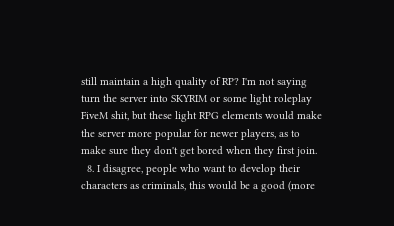still maintain a high quality of RP? I'm not saying turn the server into SKYRIM or some light roleplay FiveM shit, but these light RPG elements would make the server more popular for newer players, as to make sure they don't get bored when they first join.
  8. I disagree, people who want to develop their characters as criminals, this would be a good (more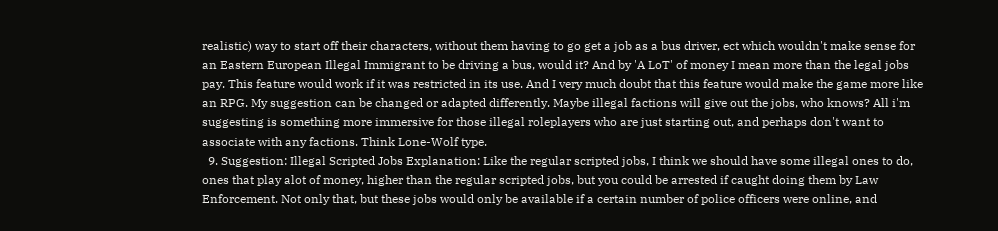realistic) way to start off their characters, without them having to go get a job as a bus driver, ect which wouldn't make sense for an Eastern European Illegal Immigrant to be driving a bus, would it? And by 'A LoT' of money I mean more than the legal jobs pay. This feature would work if it was restricted in its use. And I very much doubt that this feature would make the game more like an RPG. My suggestion can be changed or adapted differently. Maybe illegal factions will give out the jobs, who knows? All i'm suggesting is something more immersive for those illegal roleplayers who are just starting out, and perhaps don't want to associate with any factions. Think Lone-Wolf type.
  9. Suggestion: Illegal Scripted Jobs Explanation: Like the regular scripted jobs, I think we should have some illegal ones to do, ones that play alot of money, higher than the regular scripted jobs, but you could be arrested if caught doing them by Law Enforcement. Not only that, but these jobs would only be available if a certain number of police officers were online, and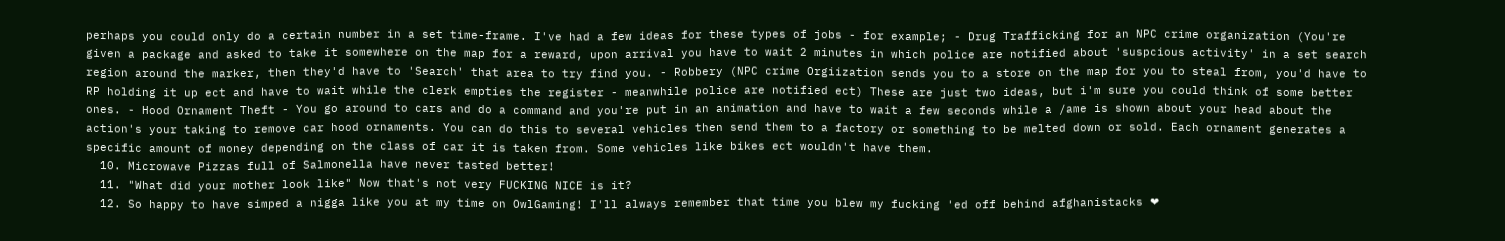perhaps you could only do a certain number in a set time-frame. I've had a few ideas for these types of jobs - for example; - Drug Trafficking for an NPC crime organization (You're given a package and asked to take it somewhere on the map for a reward, upon arrival you have to wait 2 minutes in which police are notified about 'suspcious activity' in a set search region around the marker, then they'd have to 'Search' that area to try find you. - Robbery (NPC crime Orgiization sends you to a store on the map for you to steal from, you'd have to RP holding it up ect and have to wait while the clerk empties the register - meanwhile police are notified ect) These are just two ideas, but i'm sure you could think of some better ones. - Hood Ornament Theft - You go around to cars and do a command and you're put in an animation and have to wait a few seconds while a /ame is shown about your head about the action's your taking to remove car hood ornaments. You can do this to several vehicles then send them to a factory or something to be melted down or sold. Each ornament generates a specific amount of money depending on the class of car it is taken from. Some vehicles like bikes ect wouldn't have them.
  10. Microwave Pizzas full of Salmonella have never tasted better!
  11. "What did your mother look like" Now that's not very FUCKING NICE is it?
  12. So happy to have simped a nigga like you at my time on OwlGaming! I'll always remember that time you blew my fucking 'ed off behind afghanistacks ❤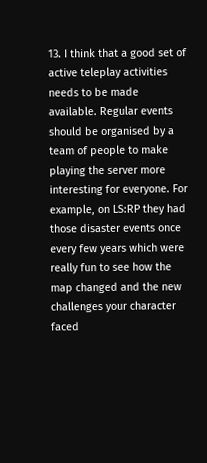13. I think that a good set of active teleplay activities needs to be made available. Regular events should be organised by a team of people to make playing the server more interesting for everyone. For example, on LS:RP they had those disaster events once every few years which were really fun to see how the map changed and the new challenges your character faced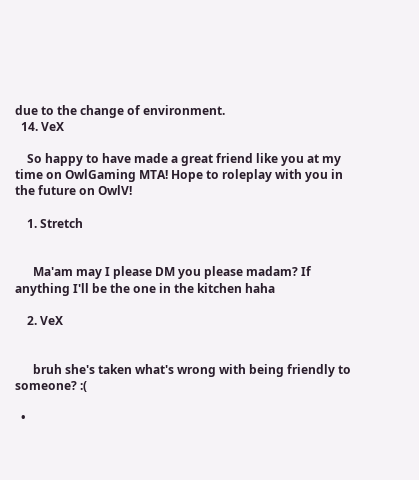due to the change of environment.
  14. VeX

    So happy to have made a great friend like you at my time on OwlGaming MTA! Hope to roleplay with you in the future on OwlV!

    1. Stretch


      Ma'am may I please DM you please madam? If anything I'll be the one in the kitchen haha

    2. VeX


      bruh she's taken what's wrong with being friendly to someone? :(

  •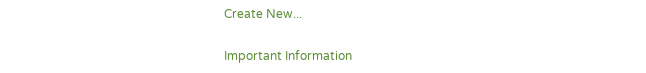Create New...

Important Information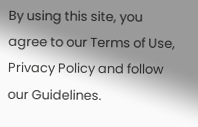By using this site, you agree to our Terms of Use, Privacy Policy and follow our Guidelines.